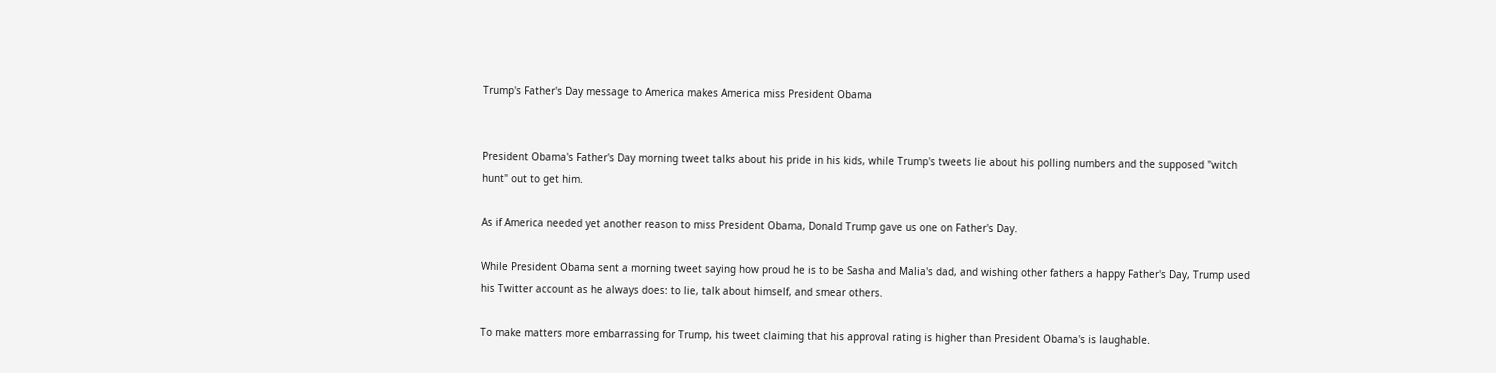Trump's Father's Day message to America makes America miss President Obama


President Obama's Father's Day morning tweet talks about his pride in his kids, while Trump's tweets lie about his polling numbers and the supposed "witch hunt" out to get him.

As if America needed yet another reason to miss President Obama, Donald Trump gave us one on Father's Day.

While President Obama sent a morning tweet saying how proud he is to be Sasha and Malia's dad, and wishing other fathers a happy Father's Day, Trump used his Twitter account as he always does: to lie, talk about himself, and smear others.

To make matters more embarrassing for Trump, his tweet claiming that his approval rating is higher than President Obama's is laughable.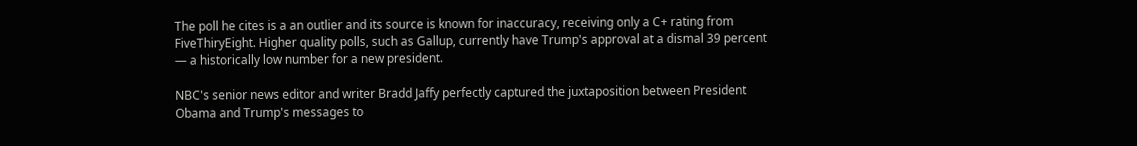The poll he cites is a an outlier and its source is known for inaccuracy, receiving only a C+ rating from FiveThiryEight. Higher quality polls, such as Gallup, currently have Trump's approval at a dismal 39 percent — a historically low number for a new president.

NBC's senior news editor and writer Bradd Jaffy perfectly captured the juxtaposition between President Obama and Trump's messages to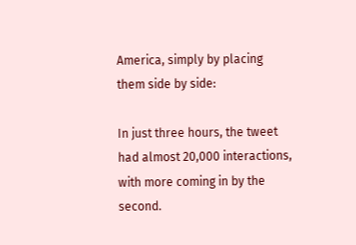America, simply by placing them side by side:

In just three hours, the tweet had almost 20,000 interactions, with more coming in by the second.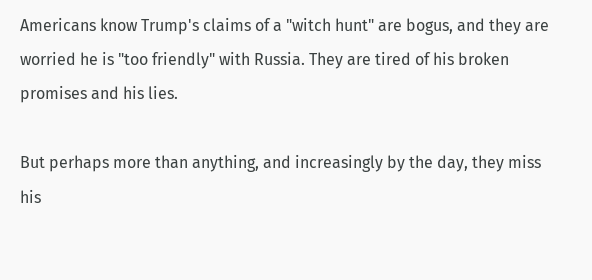Americans know Trump's claims of a "witch hunt" are bogus, and they are worried he is "too friendly" with Russia. They are tired of his broken promises and his lies.

But perhaps more than anything, and increasingly by the day, they miss his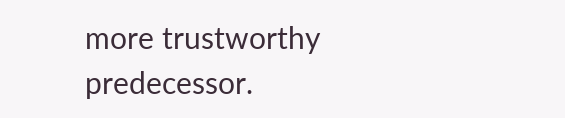more trustworthy predecessor.